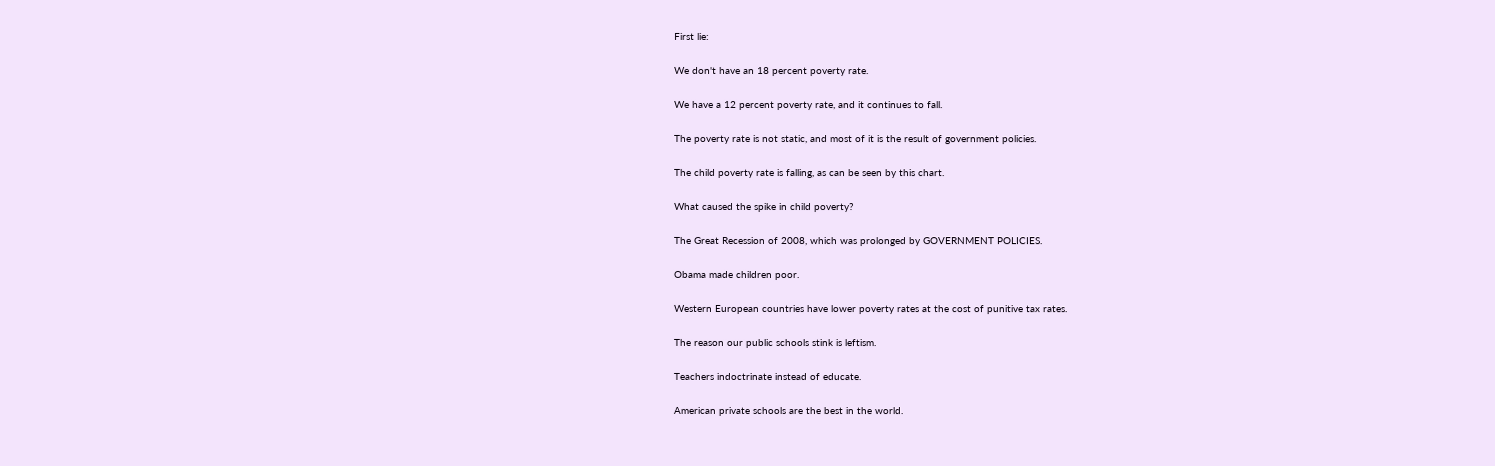First lie:

We don't have an 18 percent poverty rate.

We have a 12 percent poverty rate, and it continues to fall.

The poverty rate is not static, and most of it is the result of government policies.

The child poverty rate is falling, as can be seen by this chart.

What caused the spike in child poverty?

The Great Recession of 2008, which was prolonged by GOVERNMENT POLICIES.

Obama made children poor.

Western European countries have lower poverty rates at the cost of punitive tax rates.

The reason our public schools stink is leftism.

Teachers indoctrinate instead of educate.

American private schools are the best in the world.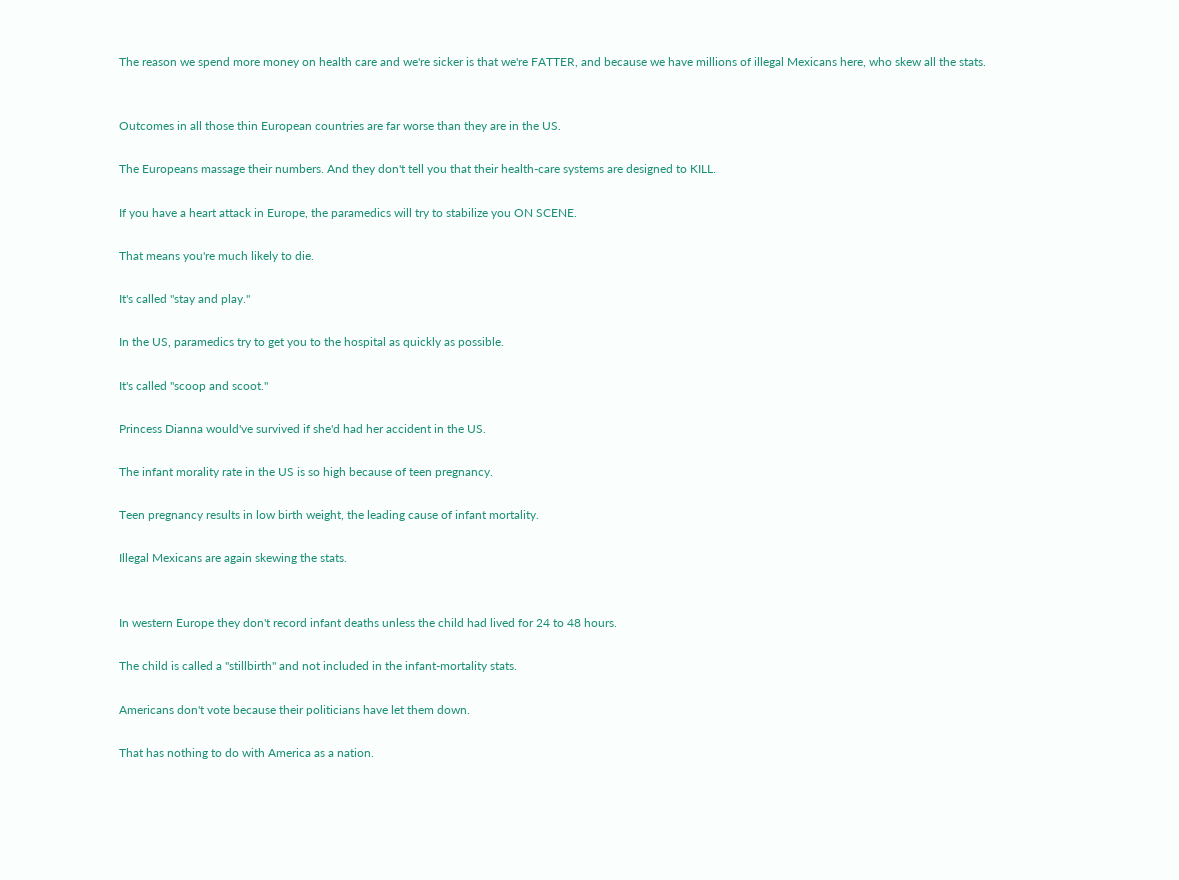The reason we spend more money on health care and we're sicker is that we're FATTER, and because we have millions of illegal Mexicans here, who skew all the stats.


Outcomes in all those thin European countries are far worse than they are in the US.

The Europeans massage their numbers. And they don't tell you that their health-care systems are designed to KILL.

If you have a heart attack in Europe, the paramedics will try to stabilize you ON SCENE.

That means you're much likely to die.

It's called "stay and play."

In the US, paramedics try to get you to the hospital as quickly as possible.

It's called "scoop and scoot."

Princess Dianna would've survived if she'd had her accident in the US.

The infant morality rate in the US is so high because of teen pregnancy.

Teen pregnancy results in low birth weight, the leading cause of infant mortality.

Illegal Mexicans are again skewing the stats.


In western Europe they don't record infant deaths unless the child had lived for 24 to 48 hours.

The child is called a "stillbirth" and not included in the infant-mortality stats.

Americans don't vote because their politicians have let them down.

That has nothing to do with America as a nation.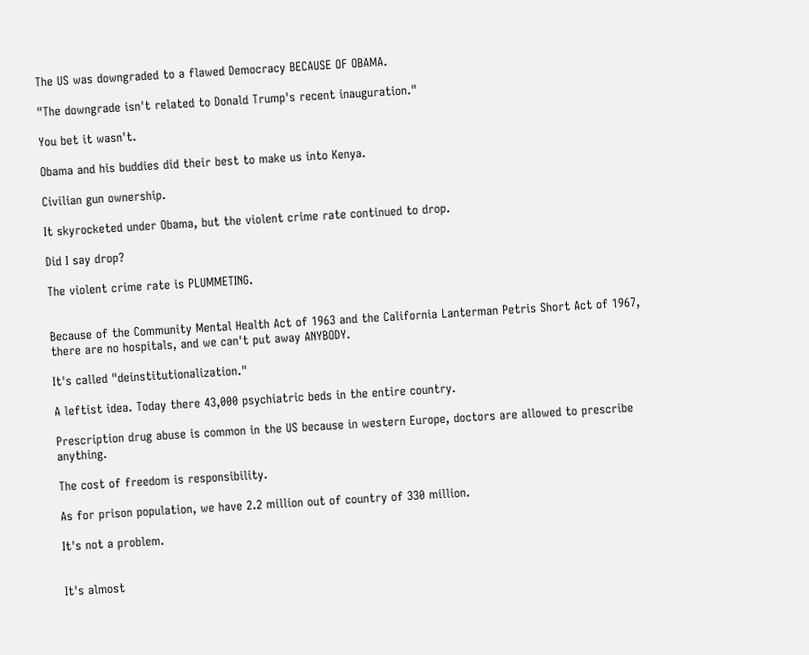The US was downgraded to a flawed Democracy BECAUSE OF OBAMA.

"The downgrade isn't related to Donald Trump's recent inauguration."

You bet it wasn't.

Obama and his buddies did their best to make us into Kenya.

Civilian gun ownership.

It skyrocketed under Obama, but the violent crime rate continued to drop.

Did I say drop?

The violent crime rate is PLUMMETING.


Because of the Community Mental Health Act of 1963 and the California Lanterman Petris Short Act of 1967, there are no hospitals, and we can't put away ANYBODY.

It's called "deinstitutionalization."

A leftist idea. Today there 43,000 psychiatric beds in the entire country.

Prescription drug abuse is common in the US because in western Europe, doctors are allowed to prescribe anything.

The cost of freedom is responsibility.

As for prison population, we have 2.2 million out of country of 330 million.

It's not a problem.


It's almost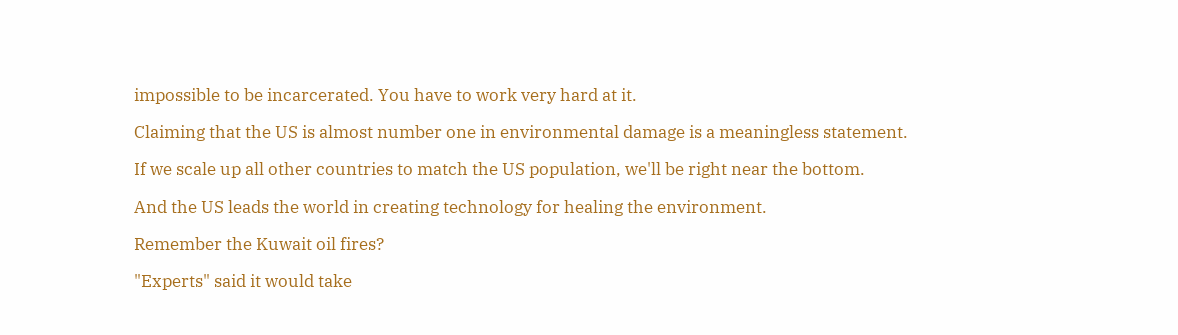impossible to be incarcerated. You have to work very hard at it.

Claiming that the US is almost number one in environmental damage is a meaningless statement.

If we scale up all other countries to match the US population, we'll be right near the bottom.

And the US leads the world in creating technology for healing the environment.

Remember the Kuwait oil fires?

"Experts" said it would take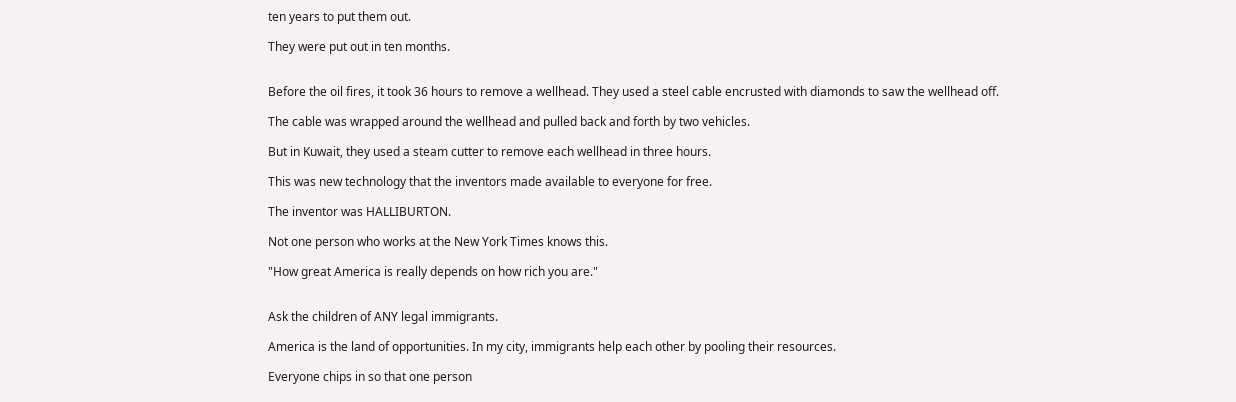ten years to put them out.

They were put out in ten months.


Before the oil fires, it took 36 hours to remove a wellhead. They used a steel cable encrusted with diamonds to saw the wellhead off.

The cable was wrapped around the wellhead and pulled back and forth by two vehicles.

But in Kuwait, they used a steam cutter to remove each wellhead in three hours.

This was new technology that the inventors made available to everyone for free.

The inventor was HALLIBURTON.

Not one person who works at the New York Times knows this.

"How great America is really depends on how rich you are."


Ask the children of ANY legal immigrants.

America is the land of opportunities. In my city, immigrants help each other by pooling their resources.

Everyone chips in so that one person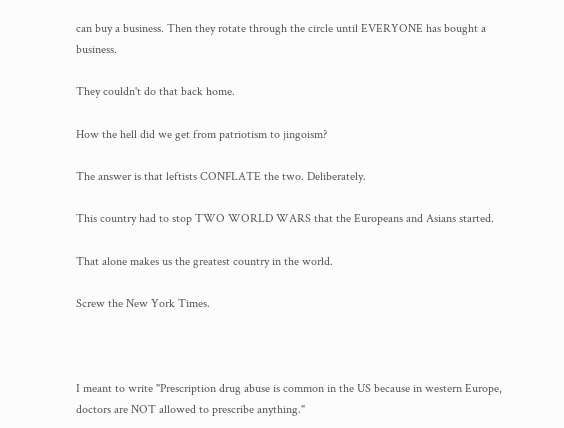can buy a business. Then they rotate through the circle until EVERYONE has bought a business.

They couldn't do that back home.

How the hell did we get from patriotism to jingoism?

The answer is that leftists CONFLATE the two. Deliberately.

This country had to stop TWO WORLD WARS that the Europeans and Asians started.

That alone makes us the greatest country in the world.

Screw the New York Times.



I meant to write "Prescription drug abuse is common in the US because in western Europe, doctors are NOT allowed to prescribe anything."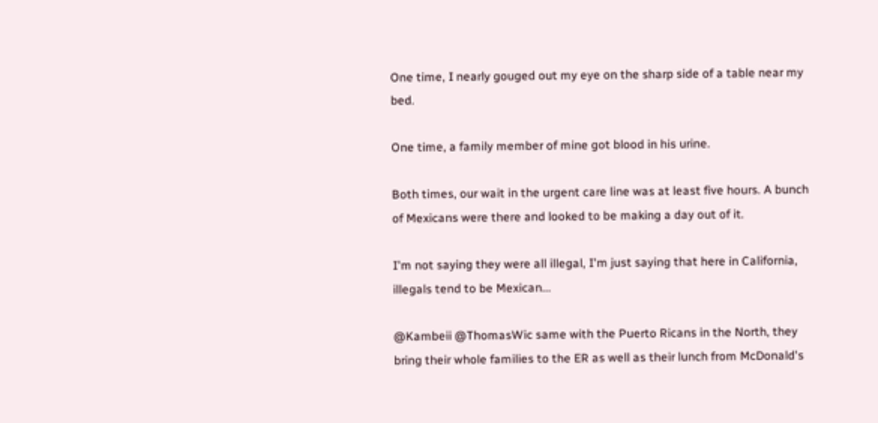One time, I nearly gouged out my eye on the sharp side of a table near my bed.

One time, a family member of mine got blood in his urine.

Both times, our wait in the urgent care line was at least five hours. A bunch of Mexicans were there and looked to be making a day out of it.

I'm not saying they were all illegal, I'm just saying that here in California, illegals tend to be Mexican...

@Kambeii @ThomasWic same with the Puerto Ricans in the North, they bring their whole families to the ER as well as their lunch from McDonald's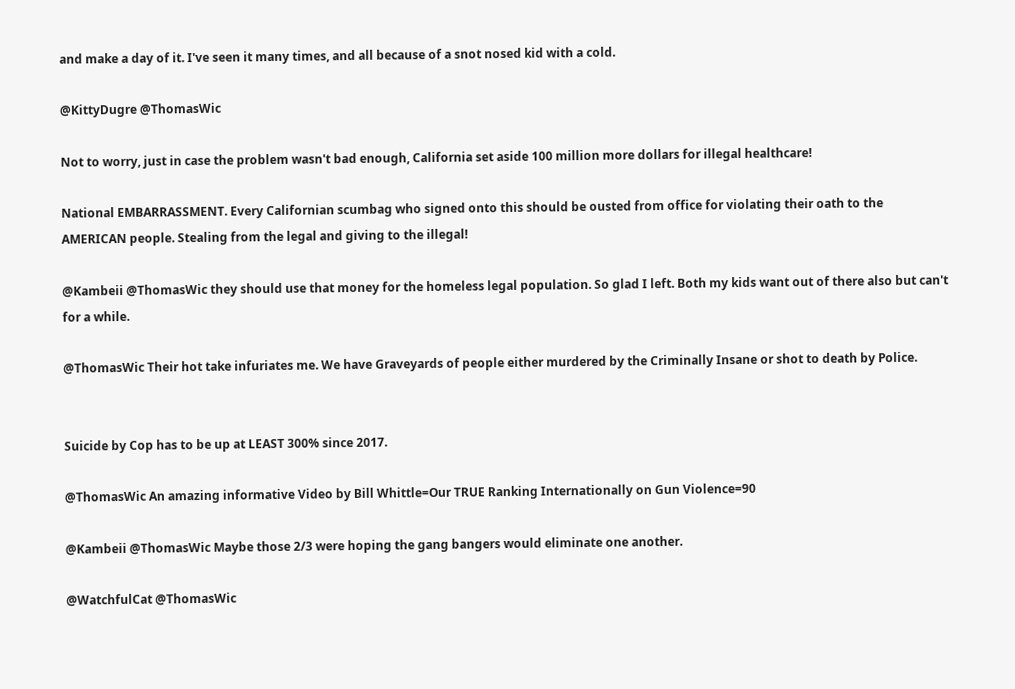and make a day of it. I've seen it many times, and all because of a snot nosed kid with a cold.

@KittyDugre @ThomasWic

Not to worry, just in case the problem wasn't bad enough, California set aside 100 million more dollars for illegal healthcare!

National EMBARRASSMENT. Every Californian scumbag who signed onto this should be ousted from office for violating their oath to the AMERICAN people. Stealing from the legal and giving to the illegal!

@Kambeii @ThomasWic they should use that money for the homeless legal population. So glad I left. Both my kids want out of there also but can't for a while.

@ThomasWic Their hot take infuriates me. We have Graveyards of people either murdered by the Criminally Insane or shot to death by Police.


Suicide by Cop has to be up at LEAST 300% since 2017.

@ThomasWic An amazing informative Video by Bill Whittle=Our TRUE Ranking Internationally on Gun Violence=90

@Kambeii @ThomasWic Maybe those 2/3 were hoping the gang bangers would eliminate one another.

@WatchfulCat @ThomasWic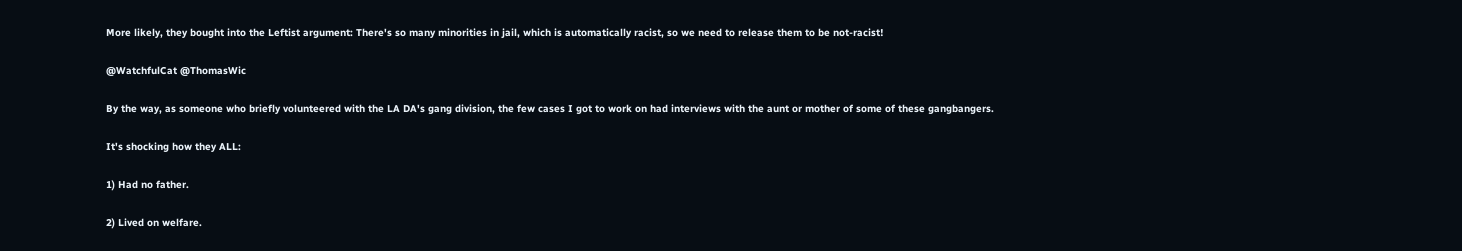More likely, they bought into the Leftist argument: There's so many minorities in jail, which is automatically racist, so we need to release them to be not-racist!

@WatchfulCat @ThomasWic

By the way, as someone who briefly volunteered with the LA DA's gang division, the few cases I got to work on had interviews with the aunt or mother of some of these gangbangers.

It's shocking how they ALL:

1) Had no father.

2) Lived on welfare.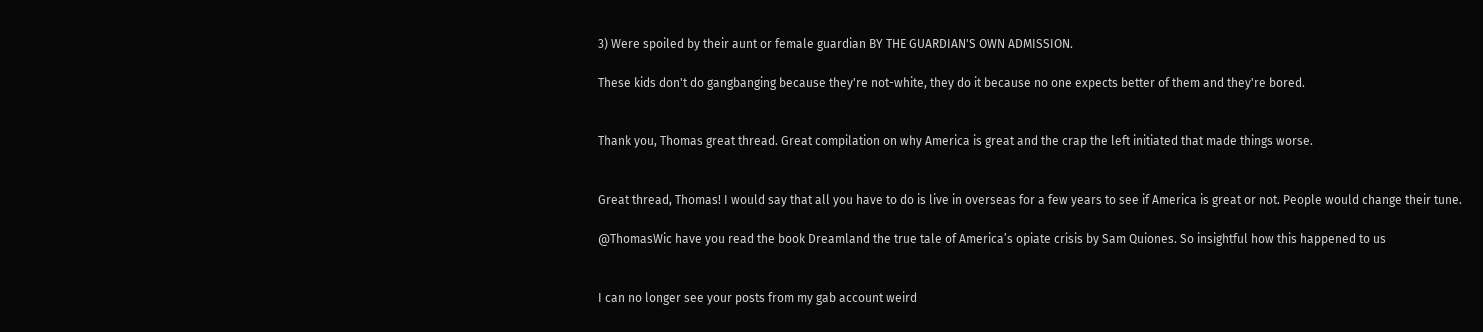3) Were spoiled by their aunt or female guardian BY THE GUARDIAN'S OWN ADMISSION.

These kids don't do gangbanging because they're not-white, they do it because no one expects better of them and they're bored.


Thank you, Thomas great thread. Great compilation on why America is great and the crap the left initiated that made things worse.


Great thread, Thomas! I would say that all you have to do is live in overseas for a few years to see if America is great or not. People would change their tune.

@ThomasWic have you read the book Dreamland the true tale of America’s opiate crisis by Sam Quiones. So insightful how this happened to us


I can no longer see your posts from my gab account weird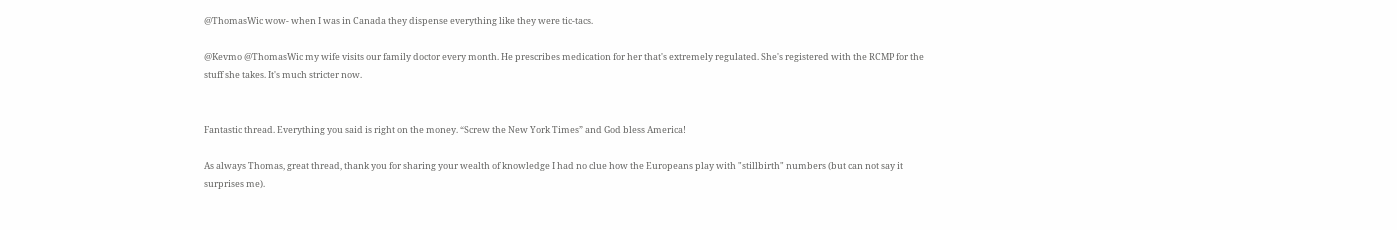@ThomasWic wow- when I was in Canada they dispense everything like they were tic-tacs.

@Kevmo @ThomasWic my wife visits our family doctor every month. He prescribes medication for her that's extremely regulated. She's registered with the RCMP for the stuff she takes. It's much stricter now.


Fantastic thread. Everything you said is right on the money. “Screw the New York Times” and God bless America!

As always Thomas, great thread, thank you for sharing your wealth of knowledge I had no clue how the Europeans play with "stillbirth" numbers (but can not say it surprises me).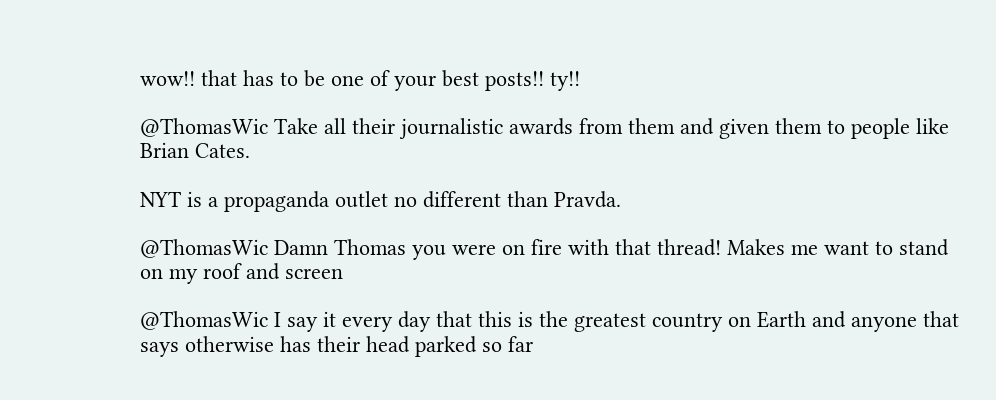wow!! that has to be one of your best posts!! ty!!

@ThomasWic Take all their journalistic awards from them and given them to people like Brian Cates.

NYT is a propaganda outlet no different than Pravda.

@ThomasWic Damn Thomas you were on fire with that thread! Makes me want to stand on my roof and screen

@ThomasWic I say it every day that this is the greatest country on Earth and anyone that says otherwise has their head parked so far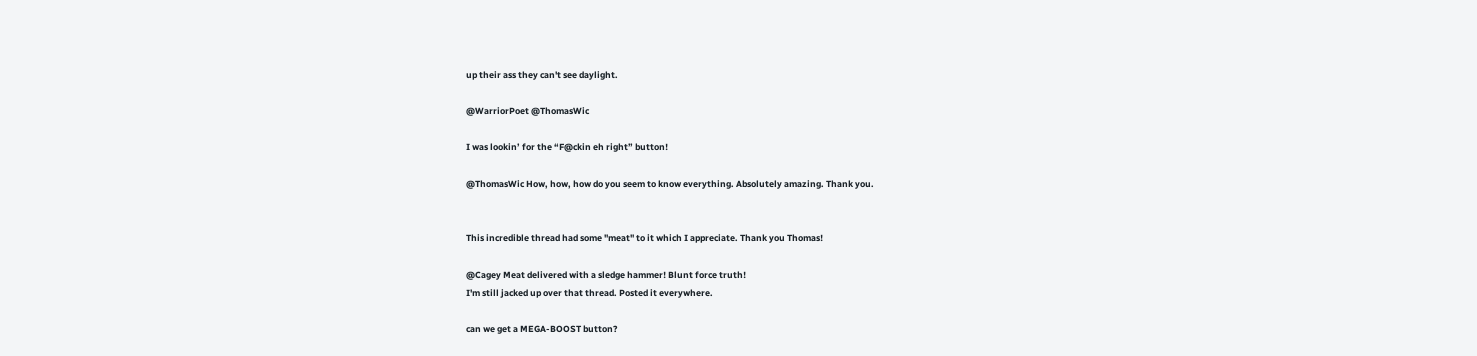up their ass they can't see daylight.

@WarriorPoet @ThomasWic

I was lookin’ for the “F@ckin eh right” button!

@ThomasWic How, how, how do you seem to know everything. Absolutely amazing. Thank you.


This incredible thread had some "meat" to it which I appreciate. Thank you Thomas!

@Cagey Meat delivered with a sledge hammer! Blunt force truth!
I'm still jacked up over that thread. Posted it everywhere.

can we get a MEGA-BOOST button?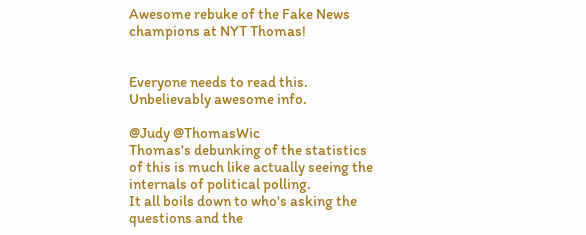Awesome rebuke of the Fake News champions at NYT Thomas!


Everyone needs to read this. Unbelievably awesome info.

@Judy @ThomasWic
Thomas's debunking of the statistics of this is much like actually seeing the internals of political polling.
It all boils down to who's asking the questions and the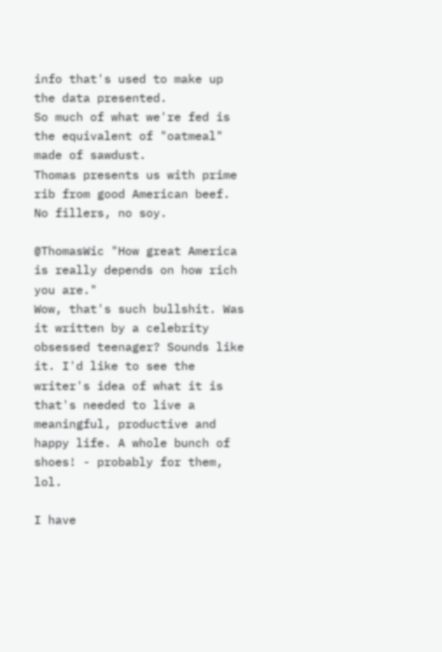info that's used to make up the data presented.
So much of what we're fed is the equivalent of "oatmeal" made of sawdust.
Thomas presents us with prime rib from good American beef. No fillers, no soy.

@ThomasWic "How great America is really depends on how rich you are."
Wow, that's such bullshit. Was it written by a celebrity obsessed teenager? Sounds like it. I'd like to see the writer's idea of what it is that's needed to live a meaningful, productive and happy life. A whole bunch of shoes! - probably for them, lol.

I have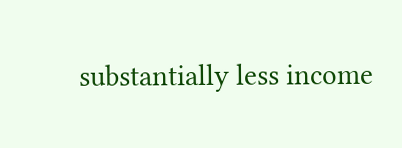substantially less income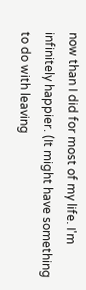now than I did for most of my life. I'm infinitely happier. (It might have something to do with leaving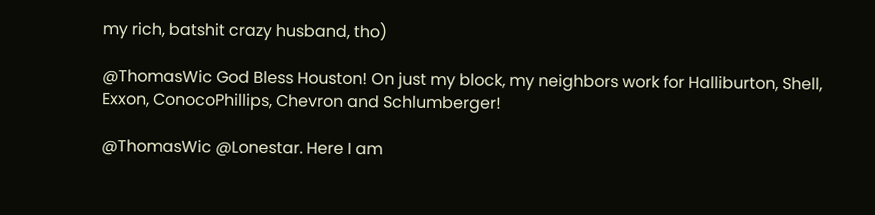my rich, batshit crazy husband, tho)

@ThomasWic God Bless Houston! On just my block, my neighbors work for Halliburton, Shell, Exxon, ConocoPhillips, Chevron and Schlumberger!

@ThomasWic @Lonestar. Here I am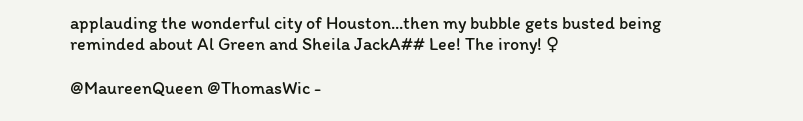applauding the wonderful city of Houston...then my bubble gets busted being reminded about Al Green and Sheila JackA## Lee! The irony! ♀

@MaureenQueen @ThomasWic -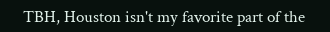TBH, Houston isn't my favorite part of the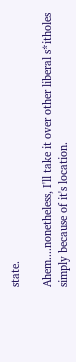state.

Ahem....nonetheless, I'll take it over other liberal s*itholes simply because of it's location.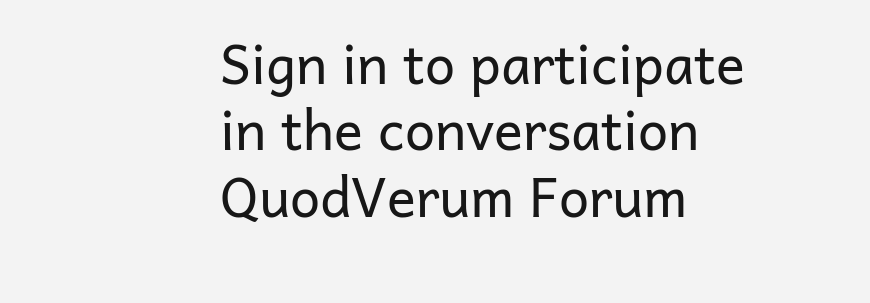Sign in to participate in the conversation
QuodVerum Forum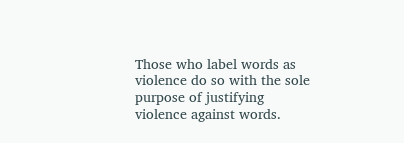Those who label words as violence do so with the sole purpose of justifying violence against words.